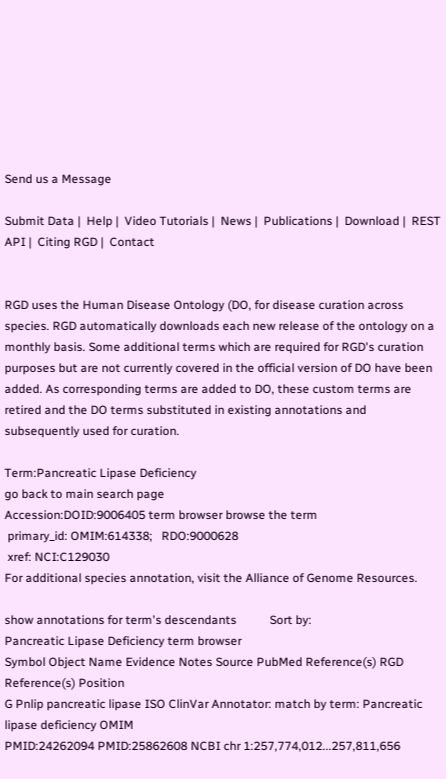Send us a Message

Submit Data |  Help |  Video Tutorials |  News |  Publications |  Download |  REST API |  Citing RGD |  Contact


RGD uses the Human Disease Ontology (DO, for disease curation across species. RGD automatically downloads each new release of the ontology on a monthly basis. Some additional terms which are required for RGD's curation purposes but are not currently covered in the official version of DO have been added. As corresponding terms are added to DO, these custom terms are retired and the DO terms substituted in existing annotations and subsequently used for curation.

Term:Pancreatic Lipase Deficiency
go back to main search page
Accession:DOID:9006405 term browser browse the term
 primary_id: OMIM:614338;   RDO:9000628
 xref: NCI:C129030
For additional species annotation, visit the Alliance of Genome Resources.

show annotations for term's descendants           Sort by:
Pancreatic Lipase Deficiency term browser
Symbol Object Name Evidence Notes Source PubMed Reference(s) RGD Reference(s) Position
G Pnlip pancreatic lipase ISO ClinVar Annotator: match by term: Pancreatic lipase deficiency OMIM
PMID:24262094 PMID:25862608 NCBI chr 1:257,774,012...257,811,656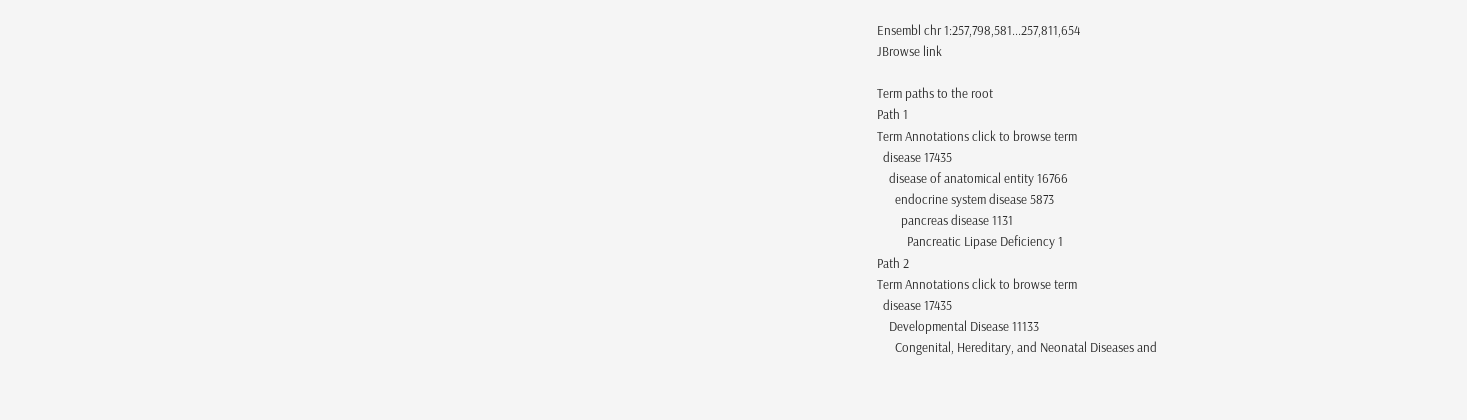Ensembl chr 1:257,798,581...257,811,654
JBrowse link

Term paths to the root
Path 1
Term Annotations click to browse term
  disease 17435
    disease of anatomical entity 16766
      endocrine system disease 5873
        pancreas disease 1131
          Pancreatic Lipase Deficiency 1
Path 2
Term Annotations click to browse term
  disease 17435
    Developmental Disease 11133
      Congenital, Hereditary, and Neonatal Diseases and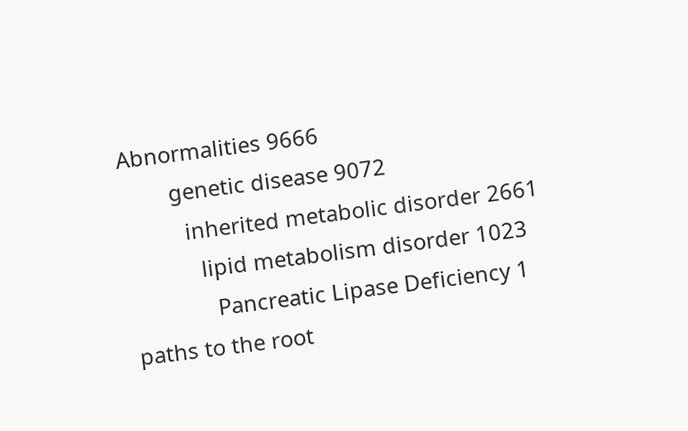Abnormalities 9666
        genetic disease 9072
          inherited metabolic disorder 2661
            lipid metabolism disorder 1023
              Pancreatic Lipase Deficiency 1
paths to the root